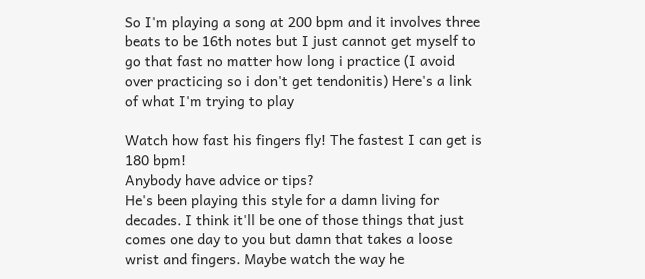So I'm playing a song at 200 bpm and it involves three beats to be 16th notes but I just cannot get myself to go that fast no matter how long i practice (I avoid over practicing so i don't get tendonitis) Here's a link of what I'm trying to play

Watch how fast his fingers fly! The fastest I can get is 180 bpm!
Anybody have advice or tips?
He's been playing this style for a damn living for decades. I think it'll be one of those things that just comes one day to you but damn that takes a loose wrist and fingers. Maybe watch the way he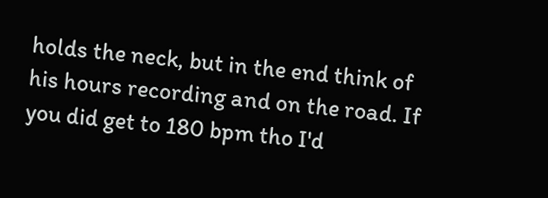holds the neck, but in the end think of his hours recording and on the road. If you did get to 180 bpm tho I'd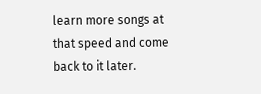learn more songs at that speed and come back to it later.